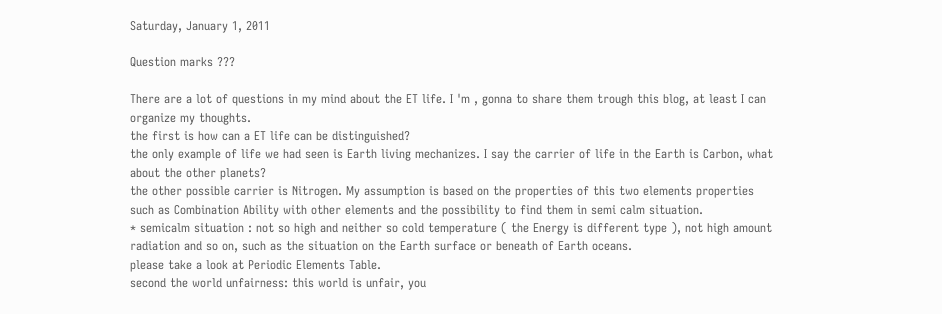Saturday, January 1, 2011

Question marks ???

There are a lot of questions in my mind about the ET life. I 'm , gonna to share them trough this blog, at least I can organize my thoughts.
the first is how can a ET life can be distinguished?
the only example of life we had seen is Earth living mechanizes. I say the carrier of life in the Earth is Carbon, what about the other planets?
the other possible carrier is Nitrogen. My assumption is based on the properties of this two elements properties such as Combination Ability with other elements and the possibility to find them in semi calm situation.
* semicalm situation : not so high and neither so cold temperature ( the Energy is different type ), not high amount radiation and so on, such as the situation on the Earth surface or beneath of Earth oceans.
please take a look at Periodic Elements Table.
second the world unfairness: this world is unfair, you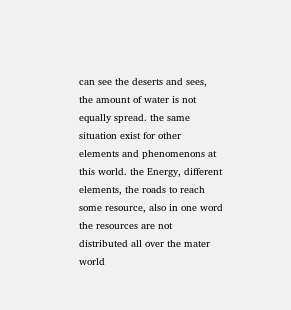can see the deserts and sees, the amount of water is not equally spread. the same situation exist for other elements and phenomenons at this world. the Energy, different elements, the roads to reach some resource, also in one word the resources are not distributed all over the mater world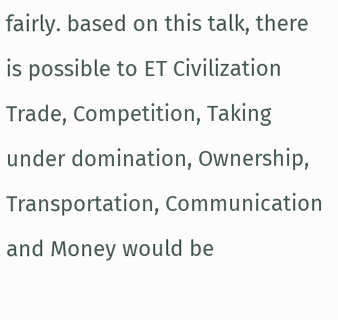fairly. based on this talk, there is possible to ET Civilization Trade, Competition, Taking under domination, Ownership, Transportation, Communication and Money would be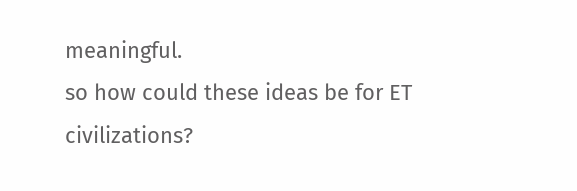meaningful.
so how could these ideas be for ET civilizations?